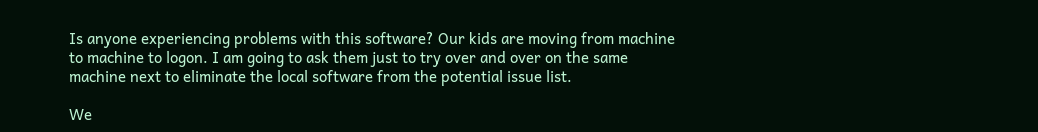Is anyone experiencing problems with this software? Our kids are moving from machine to machine to logon. I am going to ask them just to try over and over on the same machine next to eliminate the local software from the potential issue list.

We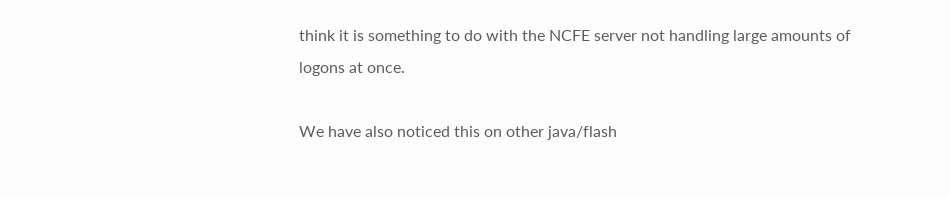think it is something to do with the NCFE server not handling large amounts of logons at once.

We have also noticed this on other java/flash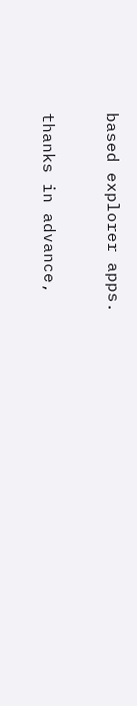based explorer apps.

thanks in advance,